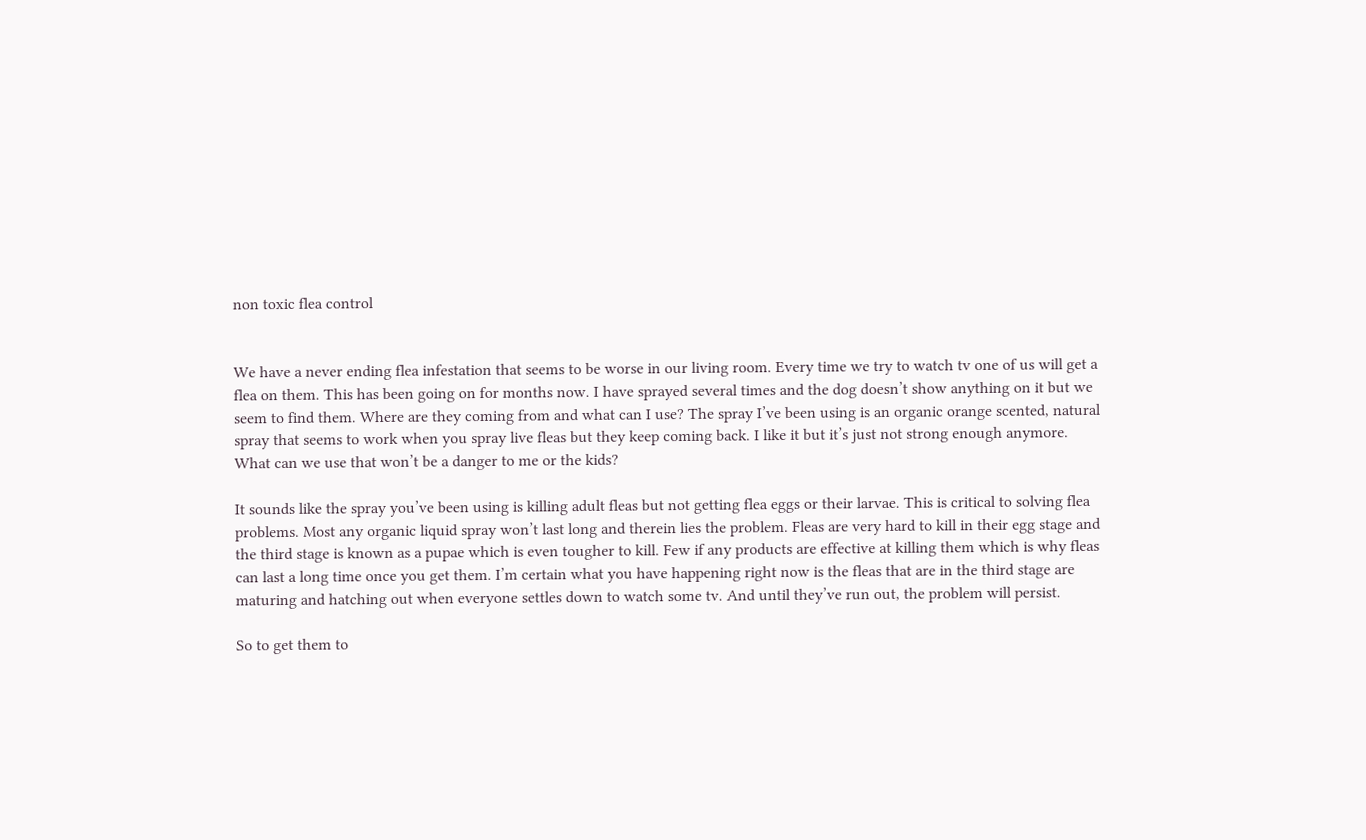non toxic flea control


We have a never ending flea infestation that seems to be worse in our living room. Every time we try to watch tv one of us will get a flea on them. This has been going on for months now. I have sprayed several times and the dog doesn’t show anything on it but we seem to find them. Where are they coming from and what can I use? The spray I’ve been using is an organic orange scented, natural spray that seems to work when you spray live fleas but they keep coming back. I like it but it’s just not strong enough anymore. What can we use that won’t be a danger to me or the kids?

It sounds like the spray you’ve been using is killing adult fleas but not getting flea eggs or their larvae. This is critical to solving flea problems. Most any organic liquid spray won’t last long and therein lies the problem. Fleas are very hard to kill in their egg stage and the third stage is known as a pupae which is even tougher to kill. Few if any products are effective at killing them which is why fleas can last a long time once you get them. I’m certain what you have happening right now is the fleas that are in the third stage are maturing and hatching out when everyone settles down to watch some tv. And until they’ve run out, the problem will persist.

So to get them to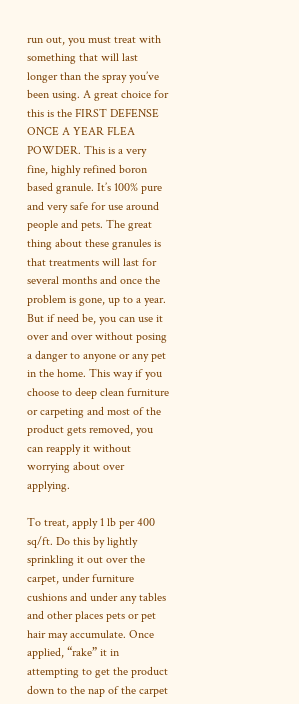run out, you must treat with something that will last longer than the spray you’ve been using. A great choice for this is the FIRST DEFENSE ONCE A YEAR FLEA POWDER. This is a very fine, highly refined boron based granule. It’s 100% pure and very safe for use around people and pets. The great thing about these granules is that treatments will last for several months and once the problem is gone, up to a year. But if need be, you can use it over and over without posing a danger to anyone or any pet in the home. This way if you choose to deep clean furniture or carpeting and most of the product gets removed, you can reapply it without worrying about over applying.

To treat, apply 1 lb per 400 sq/ft. Do this by lightly sprinkling it out over the carpet, under furniture cushions and under any tables and other places pets or pet hair may accumulate. Once applied, “rake” it in attempting to get the product down to the nap of the carpet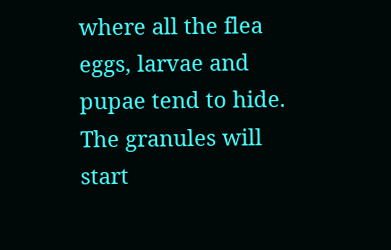where all the flea eggs, larvae and pupae tend to hide. The granules will start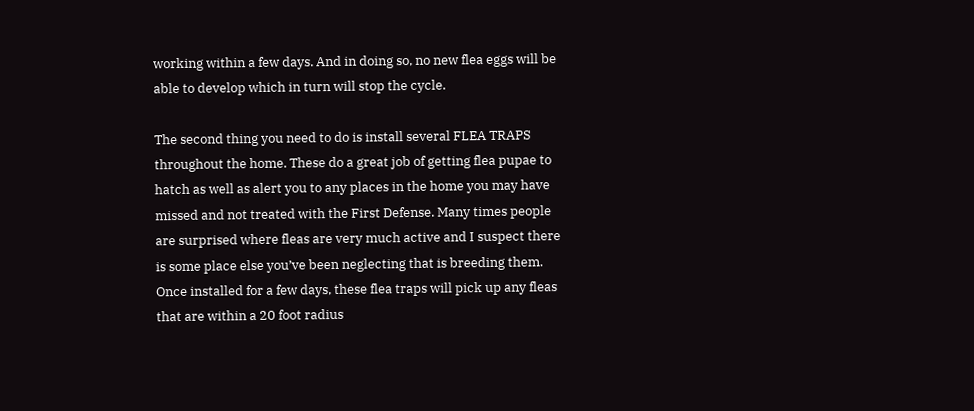working within a few days. And in doing so, no new flea eggs will be able to develop which in turn will stop the cycle.

The second thing you need to do is install several FLEA TRAPS throughout the home. These do a great job of getting flea pupae to hatch as well as alert you to any places in the home you may have missed and not treated with the First Defense. Many times people are surprised where fleas are very much active and I suspect there is some place else you’ve been neglecting that is breeding them. Once installed for a few days, these flea traps will pick up any fleas that are within a 20 foot radius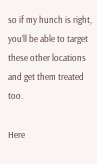so if my hunch is right, you’ll be able to target these other locations and get them treated too.

Here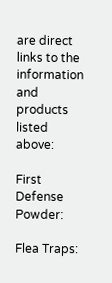are direct links to the information and products listed above:

First Defense Powder:

Flea Traps: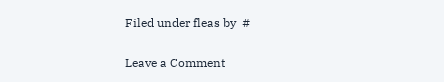Filed under fleas by  #

Leave a Comment